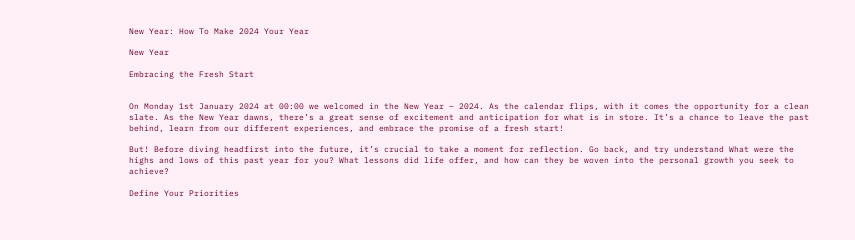New Year: How To Make 2024 Your Year

New Year

Embracing the Fresh Start


On Monday 1st January 2024 at 00:00 we welcomed in the New Year – 2024. As the calendar flips, with it comes the opportunity for a clean slate. As the New Year dawns, there’s a great sense of excitement and anticipation for what is in store. It’s a chance to leave the past behind, learn from our different experiences, and embrace the promise of a fresh start!

But! Before diving headfirst into the future, it’s crucial to take a moment for reflection. Go back, and try understand What were the highs and lows of this past year for you? What lessons did life offer, and how can they be woven into the personal growth you seek to achieve?

Define Your Priorities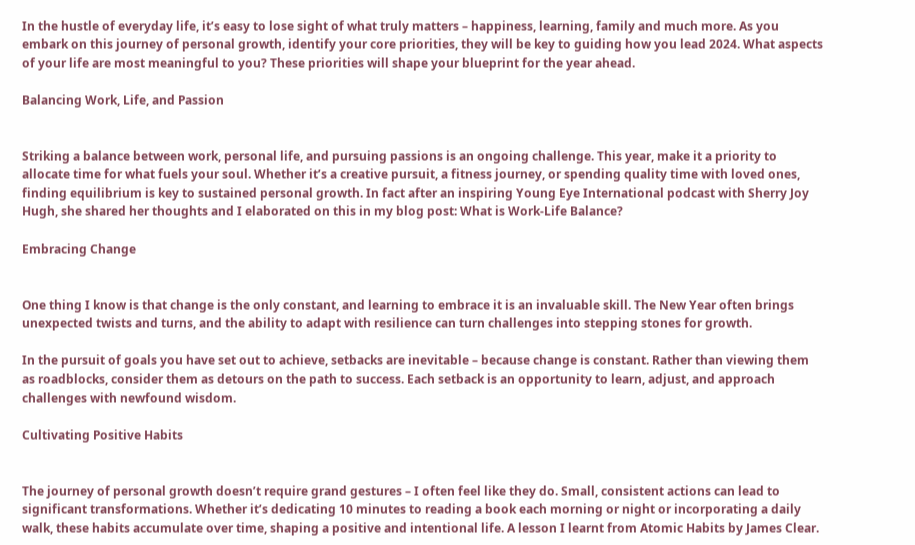In the hustle of everyday life, it’s easy to lose sight of what truly matters – happiness, learning, family and much more. As you embark on this journey of personal growth, identify your core priorities, they will be key to guiding how you lead 2024. What aspects of your life are most meaningful to you? These priorities will shape your blueprint for the year ahead.

Balancing Work, Life, and Passion


Striking a balance between work, personal life, and pursuing passions is an ongoing challenge. This year, make it a priority to allocate time for what fuels your soul. Whether it’s a creative pursuit, a fitness journey, or spending quality time with loved ones, finding equilibrium is key to sustained personal growth. In fact after an inspiring Young Eye International podcast with Sherry Joy Hugh, she shared her thoughts and I elaborated on this in my blog post: What is Work-Life Balance?

Embracing Change


One thing I know is that change is the only constant, and learning to embrace it is an invaluable skill. The New Year often brings unexpected twists and turns, and the ability to adapt with resilience can turn challenges into stepping stones for growth.

In the pursuit of goals you have set out to achieve, setbacks are inevitable – because change is constant. Rather than viewing them as roadblocks, consider them as detours on the path to success. Each setback is an opportunity to learn, adjust, and approach challenges with newfound wisdom.

Cultivating Positive Habits


The journey of personal growth doesn’t require grand gestures – I often feel like they do. Small, consistent actions can lead to significant transformations. Whether it’s dedicating 10 minutes to reading a book each morning or night or incorporating a daily walk, these habits accumulate over time, shaping a positive and intentional life. A lesson I learnt from Atomic Habits by James Clear.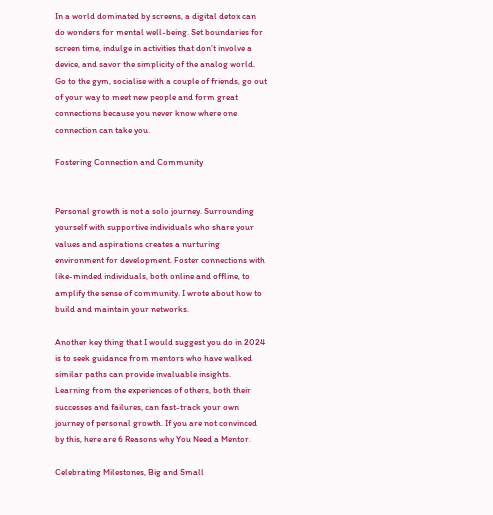In a world dominated by screens, a digital detox can do wonders for mental well-being. Set boundaries for screen time, indulge in activities that don’t involve a device, and savor the simplicity of the analog world. Go to the gym, socialise with a couple of friends, go out of your way to meet new people and form great connections because you never know where one connection can take you.

Fostering Connection and Community


Personal growth is not a solo journey. Surrounding yourself with supportive individuals who share your values and aspirations creates a nurturing environment for development. Foster connections with like-minded individuals, both online and offline, to amplify the sense of community. I wrote about how to build and maintain your networks.

Another key thing that I would suggest you do in 2024 is to seek guidance from mentors who have walked similar paths can provide invaluable insights. Learning from the experiences of others, both their successes and failures, can fast-track your own journey of personal growth. If you are not convinced by this, here are 6 Reasons why You Need a Mentor.

Celebrating Milestones, Big and Small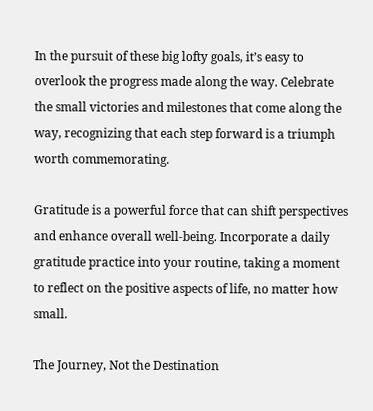In the pursuit of these big lofty goals, it’s easy to overlook the progress made along the way. Celebrate the small victories and milestones that come along the way, recognizing that each step forward is a triumph worth commemorating.

Gratitude is a powerful force that can shift perspectives and enhance overall well-being. Incorporate a daily gratitude practice into your routine, taking a moment to reflect on the positive aspects of life, no matter how small.

The Journey, Not the Destination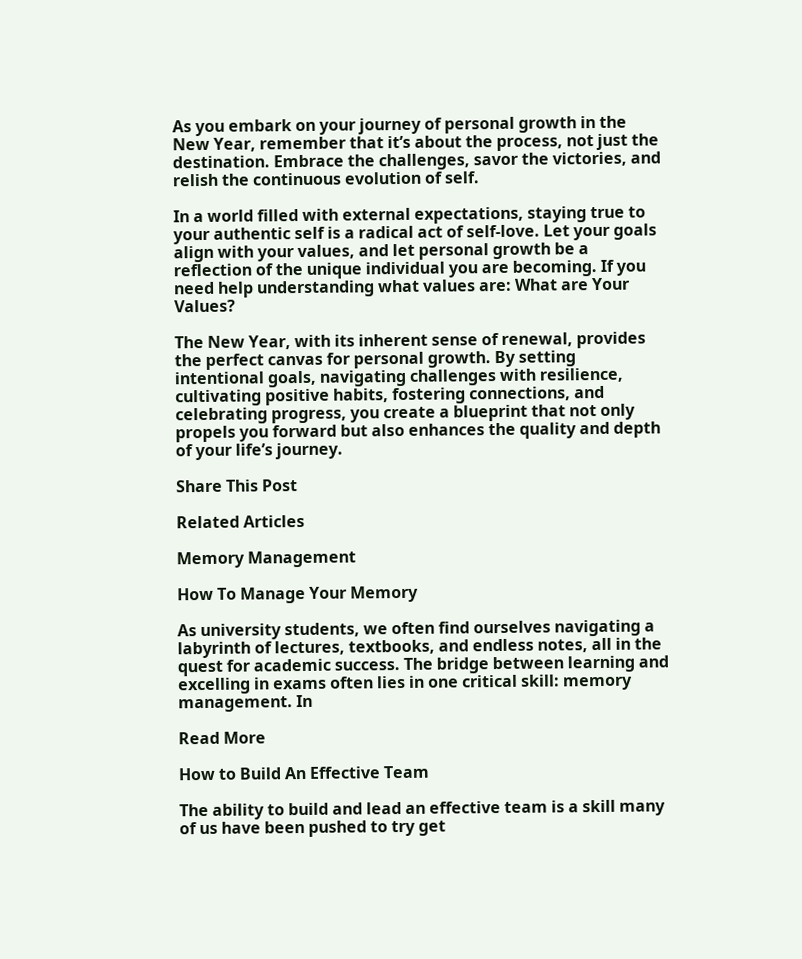As you embark on your journey of personal growth in the New Year, remember that it’s about the process, not just the destination. Embrace the challenges, savor the victories, and relish the continuous evolution of self.

In a world filled with external expectations, staying true to your authentic self is a radical act of self-love. Let your goals align with your values, and let personal growth be a reflection of the unique individual you are becoming. If you need help understanding what values are: What are Your Values?

The New Year, with its inherent sense of renewal, provides the perfect canvas for personal growth. By setting intentional goals, navigating challenges with resilience, cultivating positive habits, fostering connections, and celebrating progress, you create a blueprint that not only propels you forward but also enhances the quality and depth of your life’s journey.

Share This Post

Related Articles

Memory Management

How To Manage Your Memory

As university students, we often find ourselves navigating a labyrinth of lectures, textbooks, and endless notes, all in the quest for academic success. The bridge between learning and excelling in exams often lies in one critical skill: memory management. In

Read More

How to Build An Effective Team

The ability to build and lead an effective team is a skill many of us have been pushed to try get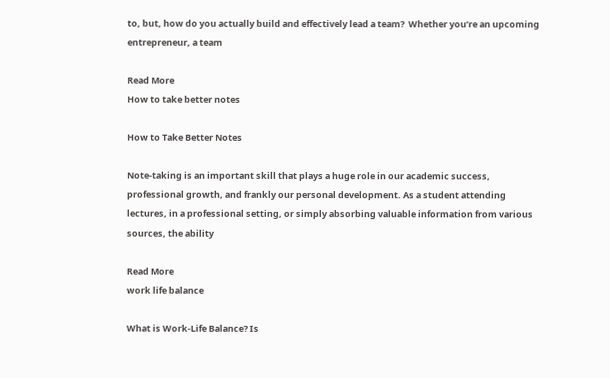to, but, how do you actually build and effectively lead a team?  Whether you’re an upcoming entrepreneur, a team

Read More
How to take better notes

How to Take Better Notes

Note-taking is an important skill that plays a huge role in our academic success, professional growth, and frankly our personal development. As a student attending lectures, in a professional setting, or simply absorbing valuable information from various sources, the ability

Read More
work life balance

What is Work-Life Balance? Is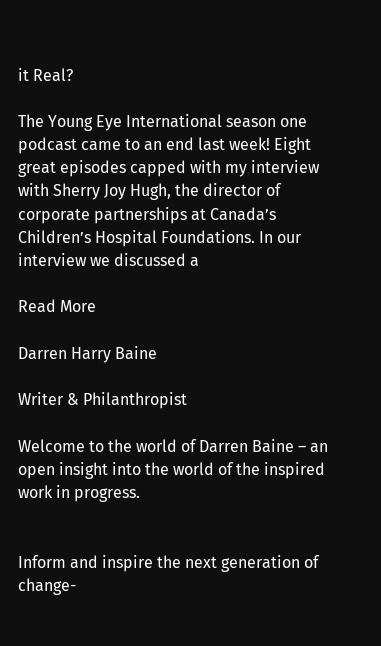it Real?

The Young Eye International season one podcast came to an end last week! Eight great episodes capped with my interview with Sherry Joy Hugh, the director of corporate partnerships at Canada’s Children’s Hospital Foundations. In our interview we discussed a

Read More

Darren Harry Baine

Writer & Philanthropist

Welcome to the world of Darren Baine – an open insight into the world of the inspired work in progress.


Inform and inspire the next generation of change-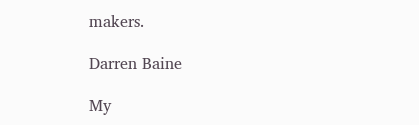makers.

Darren Baine

My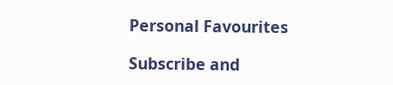Personal Favourites

Subscribe and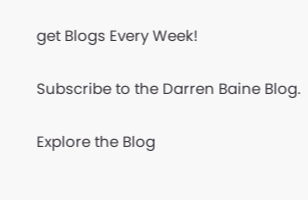get Blogs Every Week!

Subscribe to the Darren Baine Blog.

Explore the Blog